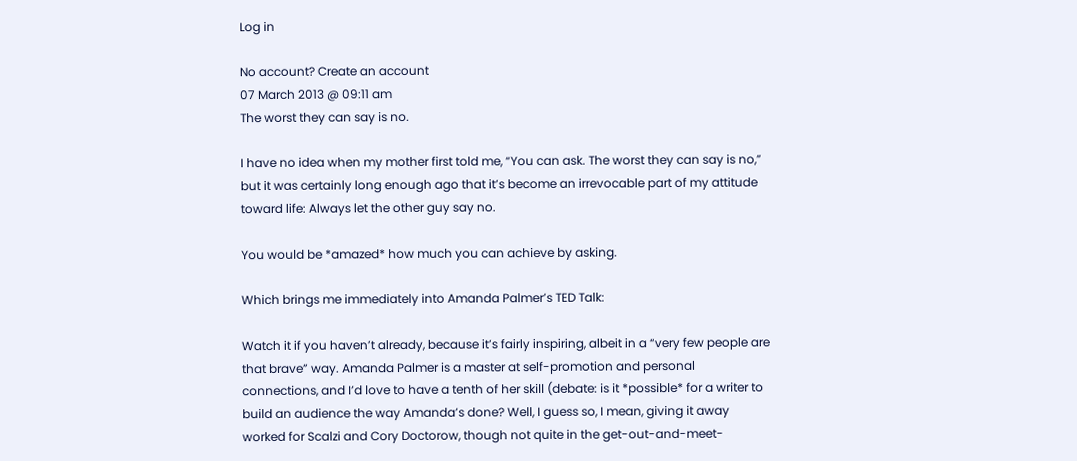Log in

No account? Create an account
07 March 2013 @ 09:11 am
The worst they can say is no.

I have no idea when my mother first told me, “You can ask. The worst they can say is no,” but it was certainly long enough ago that it’s become an irrevocable part of my attitude toward life: Always let the other guy say no.

You would be *amazed* how much you can achieve by asking.

Which brings me immediately into Amanda Palmer’s TED Talk:

Watch it if you haven’t already, because it’s fairly inspiring, albeit in a “very few people are that brave” way. Amanda Palmer is a master at self-promotion and personal connections, and I’d love to have a tenth of her skill (debate: is it *possible* for a writer to build an audience the way Amanda’s done? Well, I guess so, I mean, giving it away worked for Scalzi and Cory Doctorow, though not quite in the get-out-and-meet-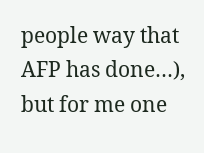people way that AFP has done…), but for me one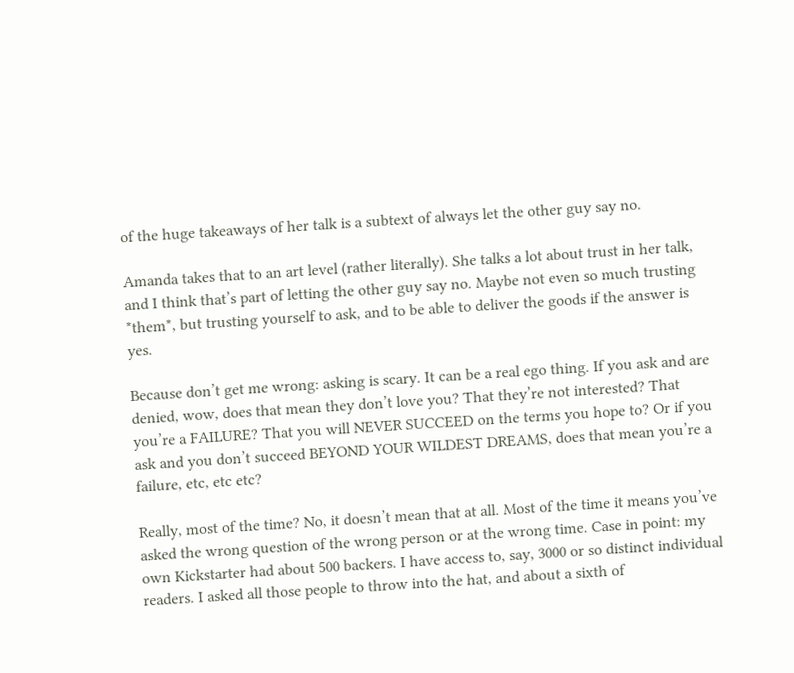of the huge takeaways of her talk is a subtext of always let the other guy say no.

Amanda takes that to an art level (rather literally). She talks a lot about trust in her talk, and I think that’s part of letting the other guy say no. Maybe not even so much trusting *them*, but trusting yourself to ask, and to be able to deliver the goods if the answer is yes.

Because don’t get me wrong: asking is scary. It can be a real ego thing. If you ask and are denied, wow, does that mean they don’t love you? That they’re not interested? That you’re a FAILURE? That you will NEVER SUCCEED on the terms you hope to? Or if you ask and you don’t succeed BEYOND YOUR WILDEST DREAMS, does that mean you’re a failure, etc, etc etc?

Really, most of the time? No, it doesn’t mean that at all. Most of the time it means you’ve asked the wrong question of the wrong person or at the wrong time. Case in point: my own Kickstarter had about 500 backers. I have access to, say, 3000 or so distinct individual readers. I asked all those people to throw into the hat, and about a sixth of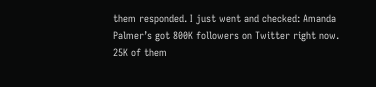them responded. I just went and checked: Amanda Palmer’s got 800K followers on Twitter right now. 25K of them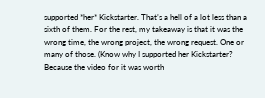supported *her* Kickstarter. That’s a hell of a lot less than a sixth of them. For the rest, my takeaway is that it was the wrong time, the wrong project, the wrong request. One or many of those. (Know why I supported her Kickstarter? Because the video for it was worth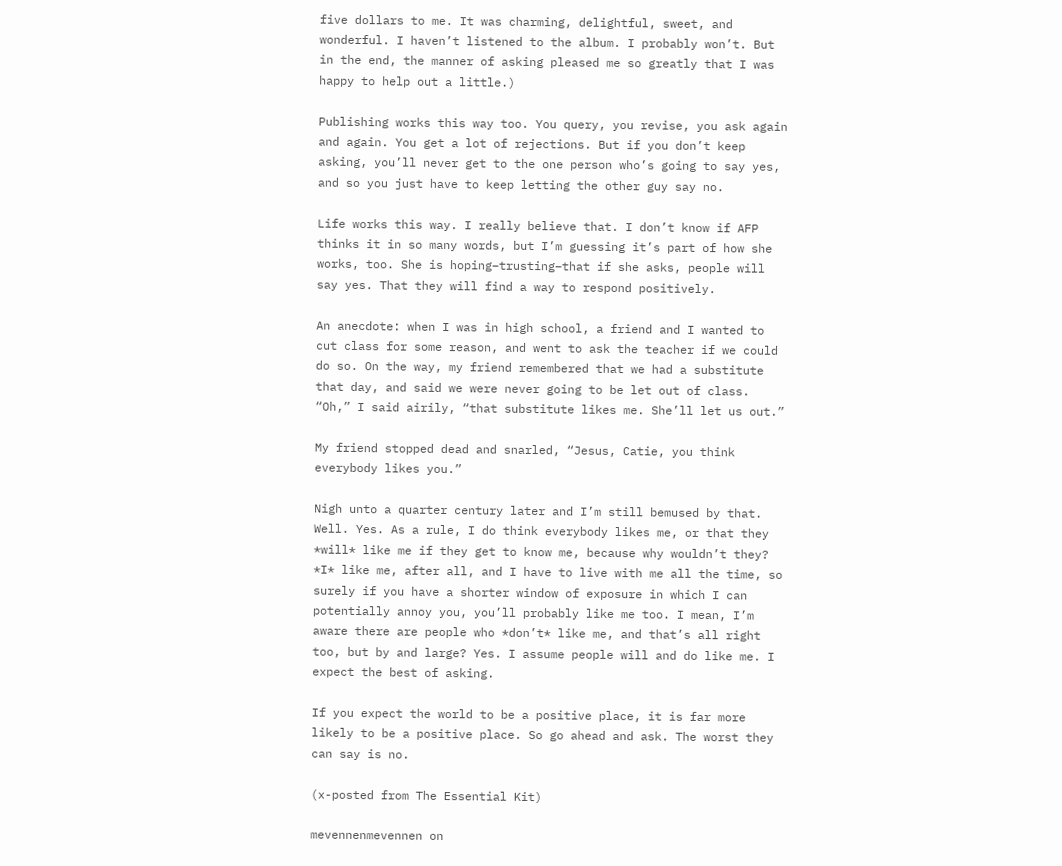five dollars to me. It was charming, delightful, sweet, and wonderful. I haven’t listened to the album. I probably won’t. But in the end, the manner of asking pleased me so greatly that I was happy to help out a little.)

Publishing works this way too. You query, you revise, you ask again and again. You get a lot of rejections. But if you don’t keep asking, you’ll never get to the one person who’s going to say yes, and so you just have to keep letting the other guy say no.

Life works this way. I really believe that. I don’t know if AFP thinks it in so many words, but I’m guessing it’s part of how she works, too. She is hoping–trusting–that if she asks, people will say yes. That they will find a way to respond positively.

An anecdote: when I was in high school, a friend and I wanted to cut class for some reason, and went to ask the teacher if we could do so. On the way, my friend remembered that we had a substitute that day, and said we were never going to be let out of class. “Oh,” I said airily, “that substitute likes me. She’ll let us out.”

My friend stopped dead and snarled, “Jesus, Catie, you think everybody likes you.”

Nigh unto a quarter century later and I’m still bemused by that. Well. Yes. As a rule, I do think everybody likes me, or that they *will* like me if they get to know me, because why wouldn’t they? *I* like me, after all, and I have to live with me all the time, so surely if you have a shorter window of exposure in which I can potentially annoy you, you’ll probably like me too. I mean, I’m aware there are people who *don’t* like me, and that’s all right too, but by and large? Yes. I assume people will and do like me. I expect the best of asking.

If you expect the world to be a positive place, it is far more likely to be a positive place. So go ahead and ask. The worst they can say is no.

(x-posted from The Essential Kit)

mevennenmevennen on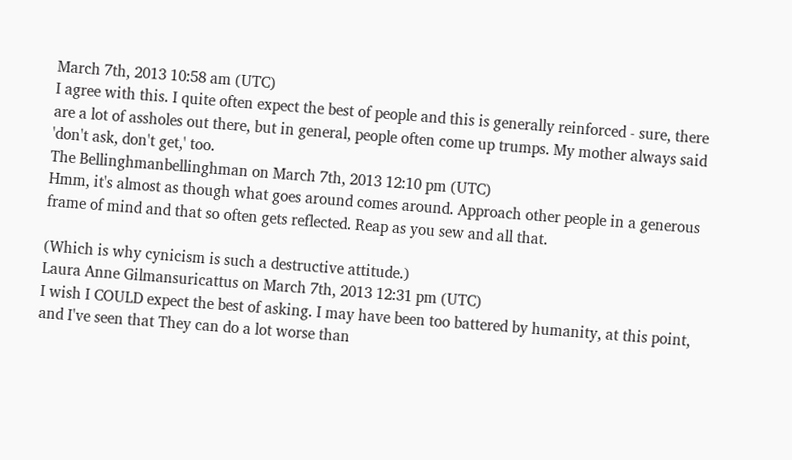March 7th, 2013 10:58 am (UTC)
I agree with this. I quite often expect the best of people and this is generally reinforced - sure, there are a lot of assholes out there, but in general, people often come up trumps. My mother always said 'don't ask, don't get,' too.
The Bellinghmanbellinghman on March 7th, 2013 12:10 pm (UTC)
Hmm, it's almost as though what goes around comes around. Approach other people in a generous frame of mind and that so often gets reflected. Reap as you sew and all that.

(Which is why cynicism is such a destructive attitude.)
Laura Anne Gilmansuricattus on March 7th, 2013 12:31 pm (UTC)
I wish I COULD expect the best of asking. I may have been too battered by humanity, at this point, and I've seen that They can do a lot worse than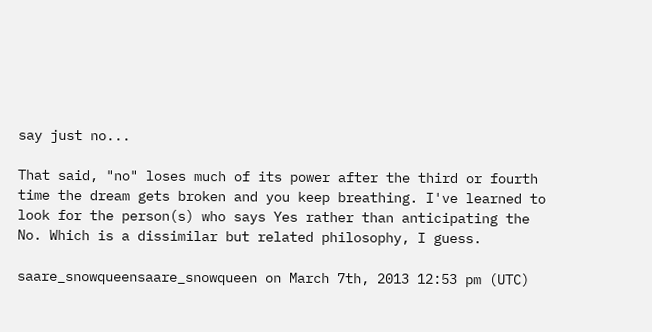say just no...

That said, "no" loses much of its power after the third or fourth time the dream gets broken and you keep breathing. I've learned to look for the person(s) who says Yes rather than anticipating the No. Which is a dissimilar but related philosophy, I guess.

saare_snowqueensaare_snowqueen on March 7th, 2013 12:53 pm (UTC)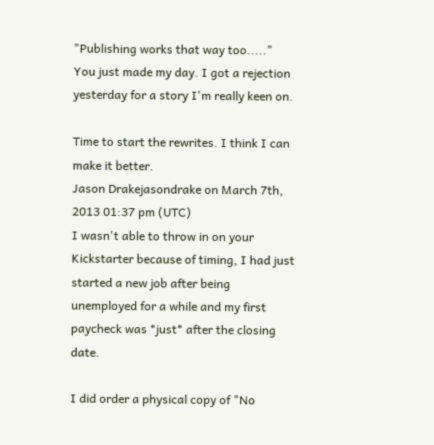"Publishing works that way too....." You just made my day. I got a rejection yesterday for a story I'm really keen on.

Time to start the rewrites. I think I can make it better.
Jason Drakejasondrake on March 7th, 2013 01:37 pm (UTC)
I wasn't able to throw in on your Kickstarter because of timing, I had just started a new job after being unemployed for a while and my first paycheck was *just* after the closing date.

I did order a physical copy of "No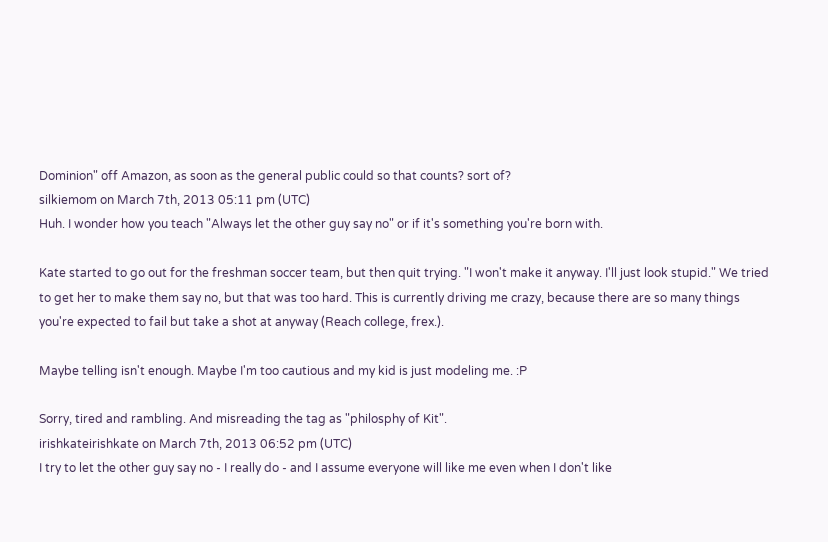Dominion" off Amazon, as soon as the general public could so that counts? sort of?
silkiemom on March 7th, 2013 05:11 pm (UTC)
Huh. I wonder how you teach "Always let the other guy say no" or if it's something you're born with.

Kate started to go out for the freshman soccer team, but then quit trying. "I won't make it anyway. I'll just look stupid." We tried to get her to make them say no, but that was too hard. This is currently driving me crazy, because there are so many things you're expected to fail but take a shot at anyway (Reach college, frex.).

Maybe telling isn't enough. Maybe I'm too cautious and my kid is just modeling me. :P

Sorry, tired and rambling. And misreading the tag as "philosphy of Kit".
irishkateirishkate on March 7th, 2013 06:52 pm (UTC)
I try to let the other guy say no - I really do - and I assume everyone will like me even when I don't like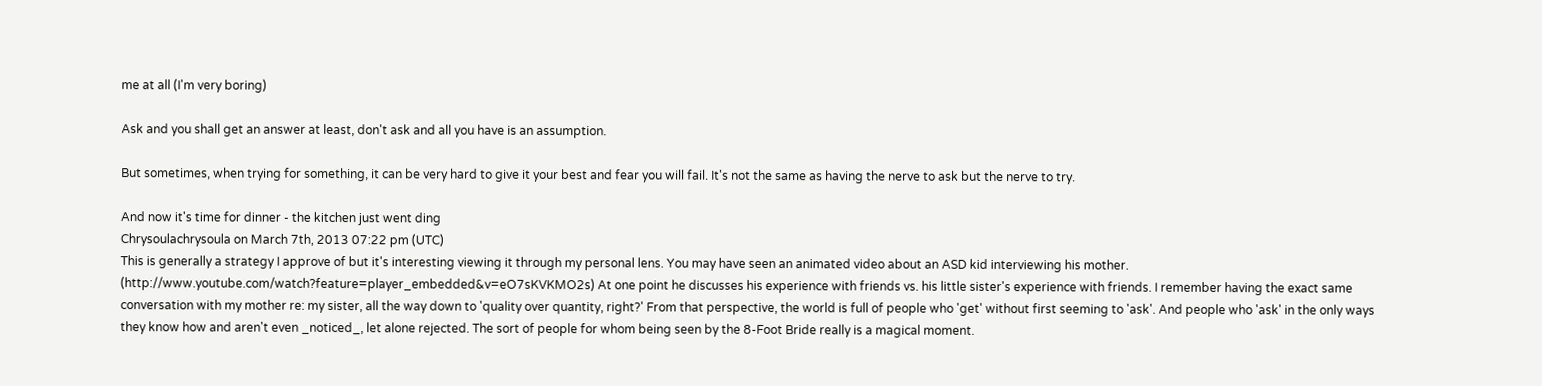me at all (I'm very boring)

Ask and you shall get an answer at least, don't ask and all you have is an assumption.

But sometimes, when trying for something, it can be very hard to give it your best and fear you will fail. It's not the same as having the nerve to ask but the nerve to try.

And now it's time for dinner - the kitchen just went ding
Chrysoulachrysoula on March 7th, 2013 07:22 pm (UTC)
This is generally a strategy I approve of but it's interesting viewing it through my personal lens. You may have seen an animated video about an ASD kid interviewing his mother. (http://www.youtube.com/watch?feature=player_embedded&v=eO7sKVKMO2s) At one point he discusses his experience with friends vs. his little sister's experience with friends. I remember having the exact same conversation with my mother re: my sister, all the way down to 'quality over quantity, right?' From that perspective, the world is full of people who 'get' without first seeming to 'ask'. And people who 'ask' in the only ways they know how and aren't even _noticed_, let alone rejected. The sort of people for whom being seen by the 8-Foot Bride really is a magical moment.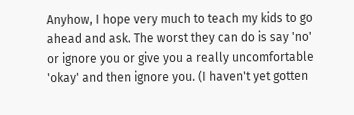Anyhow, I hope very much to teach my kids to go ahead and ask. The worst they can do is say 'no' or ignore you or give you a really uncomfortable 'okay' and then ignore you. (I haven't yet gotten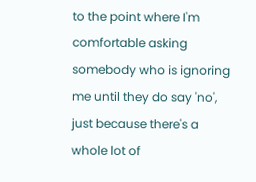to the point where I'm comfortable asking somebody who is ignoring me until they do say 'no', just because there's a whole lot of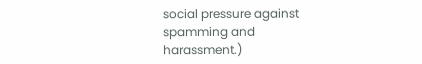social pressure against spamming and harassment.)